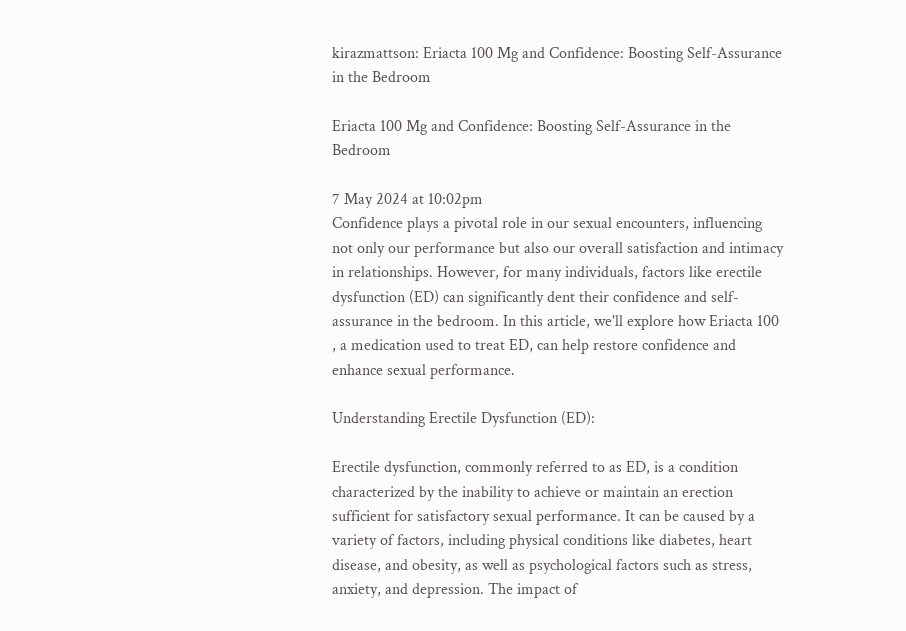kirazmattson: Eriacta 100 Mg and Confidence: Boosting Self-Assurance in the Bedroom

Eriacta 100 Mg and Confidence: Boosting Self-Assurance in the Bedroom

7 May 2024 at 10:02pm
Confidence plays a pivotal role in our sexual encounters, influencing not only our performance but also our overall satisfaction and intimacy in relationships. However, for many individuals, factors like erectile dysfunction (ED) can significantly dent their confidence and self-assurance in the bedroom. In this article, we'll explore how Eriacta 100 , a medication used to treat ED, can help restore confidence and enhance sexual performance.

Understanding Erectile Dysfunction (ED):

Erectile dysfunction, commonly referred to as ED, is a condition characterized by the inability to achieve or maintain an erection sufficient for satisfactory sexual performance. It can be caused by a variety of factors, including physical conditions like diabetes, heart disease, and obesity, as well as psychological factors such as stress, anxiety, and depression. The impact of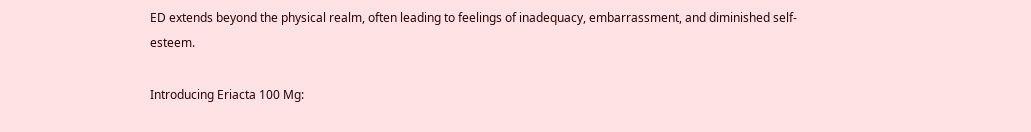ED extends beyond the physical realm, often leading to feelings of inadequacy, embarrassment, and diminished self-esteem.

Introducing Eriacta 100 Mg: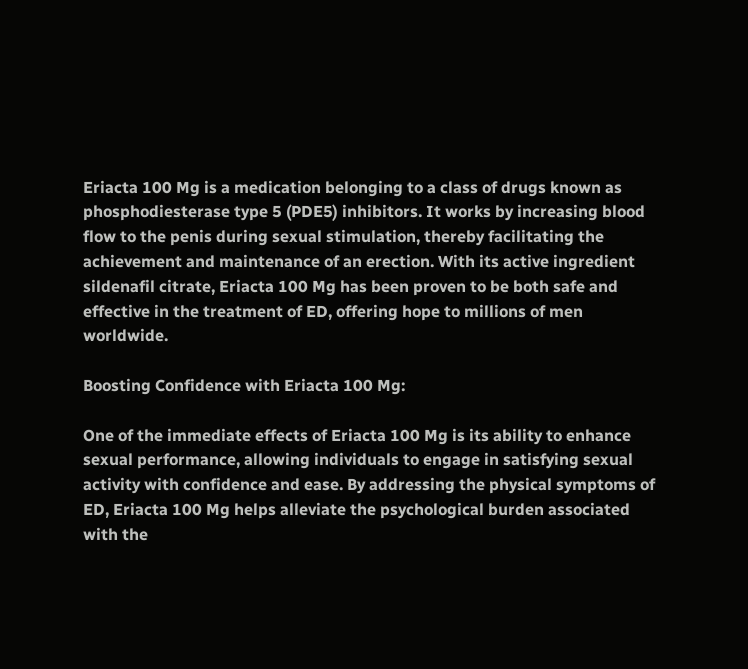Eriacta 100 Mg is a medication belonging to a class of drugs known as phosphodiesterase type 5 (PDE5) inhibitors. It works by increasing blood flow to the penis during sexual stimulation, thereby facilitating the achievement and maintenance of an erection. With its active ingredient sildenafil citrate, Eriacta 100 Mg has been proven to be both safe and effective in the treatment of ED, offering hope to millions of men worldwide.

Boosting Confidence with Eriacta 100 Mg:

One of the immediate effects of Eriacta 100 Mg is its ability to enhance sexual performance, allowing individuals to engage in satisfying sexual activity with confidence and ease. By addressing the physical symptoms of ED, Eriacta 100 Mg helps alleviate the psychological burden associated with the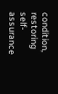condition, restoring self-assurance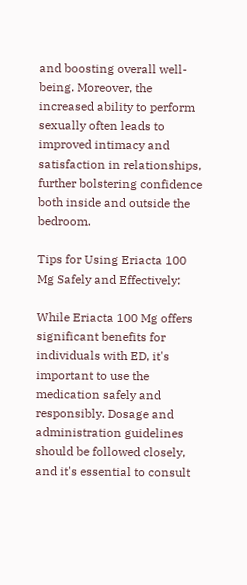and boosting overall well-being. Moreover, the increased ability to perform sexually often leads to improved intimacy and satisfaction in relationships, further bolstering confidence both inside and outside the bedroom.

Tips for Using Eriacta 100 Mg Safely and Effectively:

While Eriacta 100 Mg offers significant benefits for individuals with ED, it's important to use the medication safely and responsibly. Dosage and administration guidelines should be followed closely, and it's essential to consult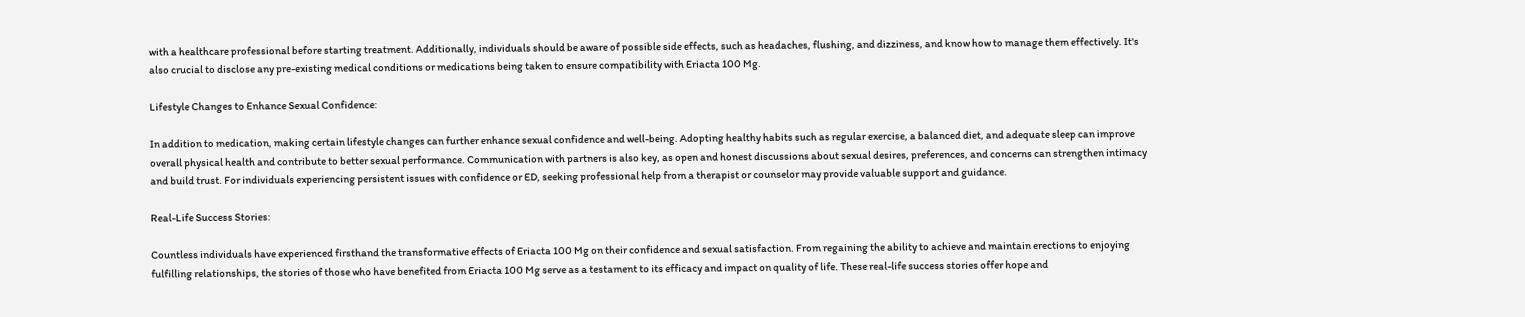with a healthcare professional before starting treatment. Additionally, individuals should be aware of possible side effects, such as headaches, flushing, and dizziness, and know how to manage them effectively. It's also crucial to disclose any pre-existing medical conditions or medications being taken to ensure compatibility with Eriacta 100 Mg.

Lifestyle Changes to Enhance Sexual Confidence:

In addition to medication, making certain lifestyle changes can further enhance sexual confidence and well-being. Adopting healthy habits such as regular exercise, a balanced diet, and adequate sleep can improve overall physical health and contribute to better sexual performance. Communication with partners is also key, as open and honest discussions about sexual desires, preferences, and concerns can strengthen intimacy and build trust. For individuals experiencing persistent issues with confidence or ED, seeking professional help from a therapist or counselor may provide valuable support and guidance.

Real-Life Success Stories:

Countless individuals have experienced firsthand the transformative effects of Eriacta 100 Mg on their confidence and sexual satisfaction. From regaining the ability to achieve and maintain erections to enjoying fulfilling relationships, the stories of those who have benefited from Eriacta 100 Mg serve as a testament to its efficacy and impact on quality of life. These real-life success stories offer hope and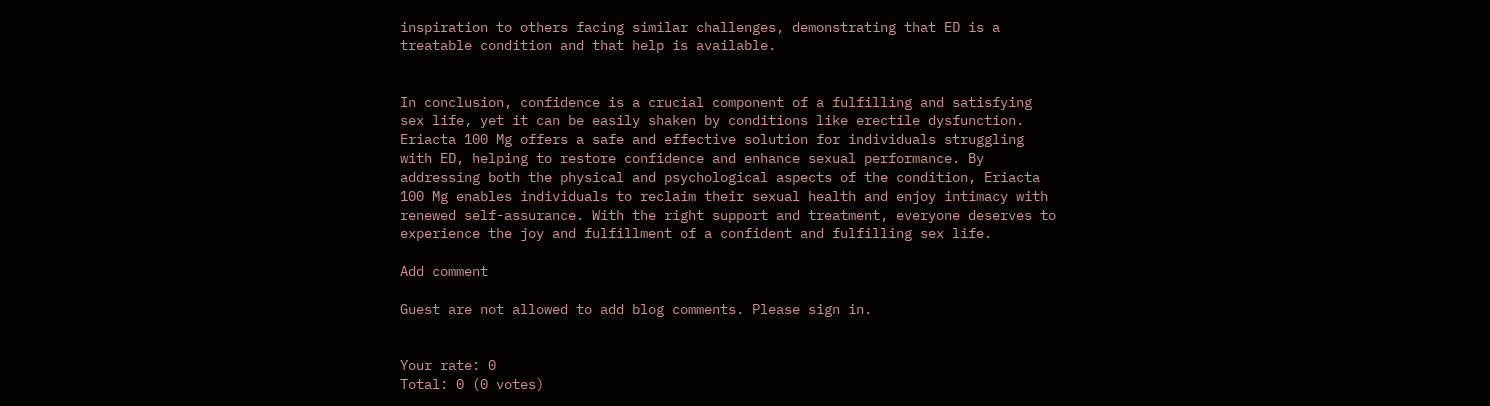inspiration to others facing similar challenges, demonstrating that ED is a treatable condition and that help is available.


In conclusion, confidence is a crucial component of a fulfilling and satisfying sex life, yet it can be easily shaken by conditions like erectile dysfunction. Eriacta 100 Mg offers a safe and effective solution for individuals struggling with ED, helping to restore confidence and enhance sexual performance. By addressing both the physical and psychological aspects of the condition, Eriacta 100 Mg enables individuals to reclaim their sexual health and enjoy intimacy with renewed self-assurance. With the right support and treatment, everyone deserves to experience the joy and fulfillment of a confident and fulfilling sex life.

Add comment

Guest are not allowed to add blog comments. Please sign in.


Your rate: 0
Total: 0 (0 votes)